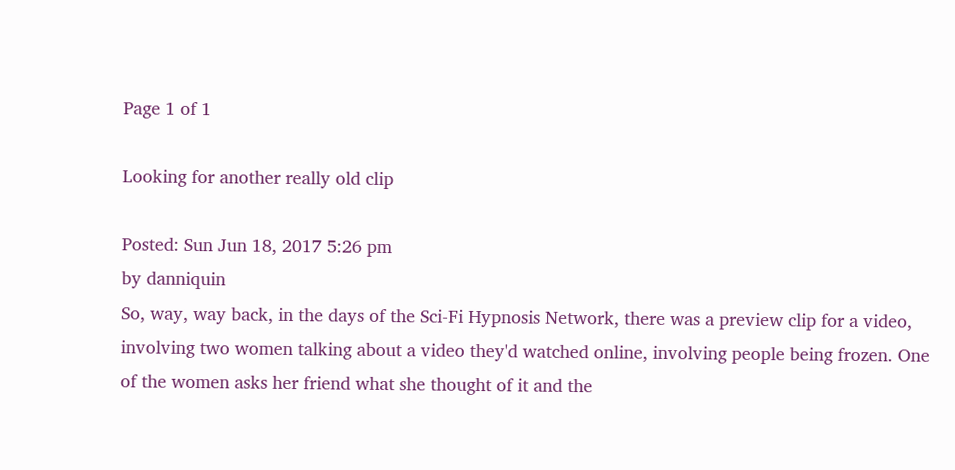Page 1 of 1

Looking for another really old clip

Posted: Sun Jun 18, 2017 5:26 pm
by danniquin
So, way, way back, in the days of the Sci-Fi Hypnosis Network, there was a preview clip for a video, involving two women talking about a video they'd watched online, involving people being frozen. One of the women asks her friend what she thought of it and the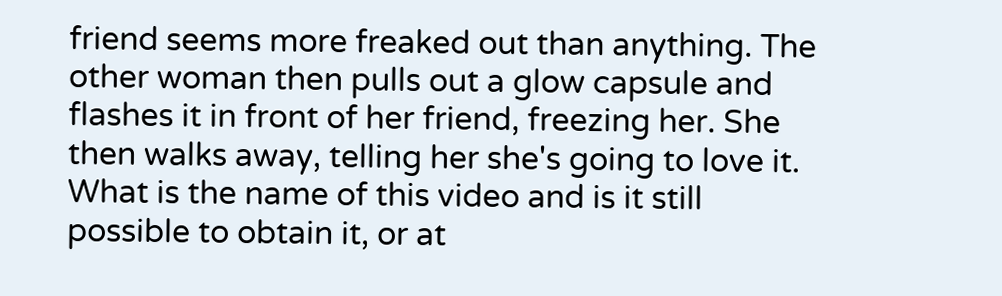friend seems more freaked out than anything. The other woman then pulls out a glow capsule and flashes it in front of her friend, freezing her. She then walks away, telling her she's going to love it. What is the name of this video and is it still possible to obtain it, or at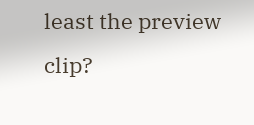least the preview clip?